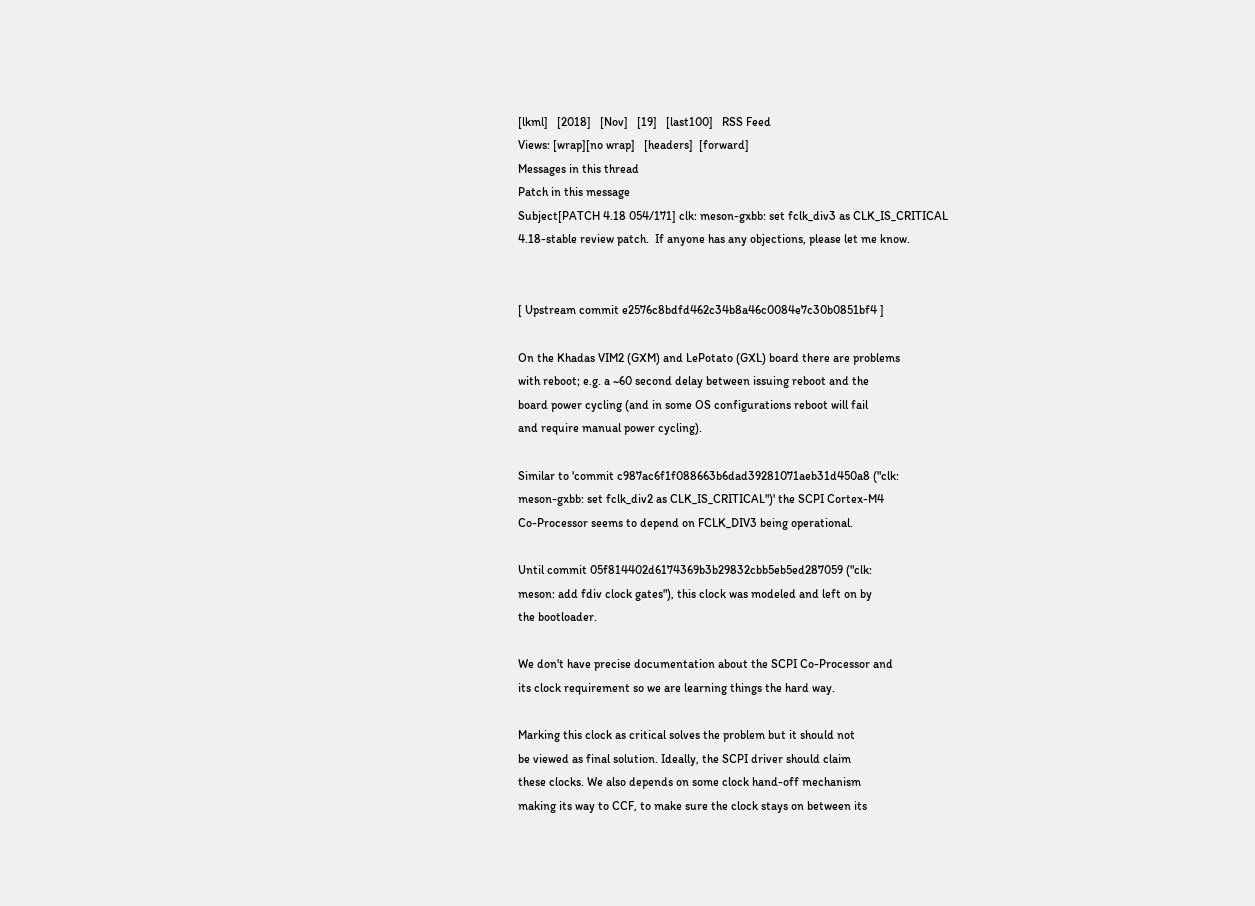[lkml]   [2018]   [Nov]   [19]   [last100]   RSS Feed
Views: [wrap][no wrap]   [headers]  [forward]
Messages in this thread
Patch in this message
Subject[PATCH 4.18 054/171] clk: meson-gxbb: set fclk_div3 as CLK_IS_CRITICAL
4.18-stable review patch.  If anyone has any objections, please let me know.


[ Upstream commit e2576c8bdfd462c34b8a46c0084e7c30b0851bf4 ]

On the Khadas VIM2 (GXM) and LePotato (GXL) board there are problems
with reboot; e.g. a ~60 second delay between issuing reboot and the
board power cycling (and in some OS configurations reboot will fail
and require manual power cycling).

Similar to 'commit c987ac6f1f088663b6dad39281071aeb31d450a8 ("clk:
meson-gxbb: set fclk_div2 as CLK_IS_CRITICAL")' the SCPI Cortex-M4
Co-Processor seems to depend on FCLK_DIV3 being operational.

Until commit 05f814402d6174369b3b29832cbb5eb5ed287059 ("clk:
meson: add fdiv clock gates"), this clock was modeled and left on by
the bootloader.

We don't have precise documentation about the SCPI Co-Processor and
its clock requirement so we are learning things the hard way.

Marking this clock as critical solves the problem but it should not
be viewed as final solution. Ideally, the SCPI driver should claim
these clocks. We also depends on some clock hand-off mechanism
making its way to CCF, to make sure the clock stays on between its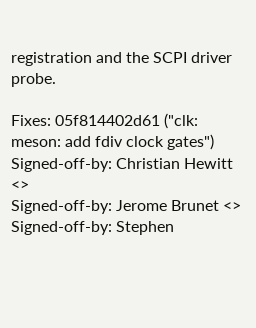registration and the SCPI driver probe.

Fixes: 05f814402d61 ("clk: meson: add fdiv clock gates")
Signed-off-by: Christian Hewitt <>
Signed-off-by: Jerome Brunet <>
Signed-off-by: Stephen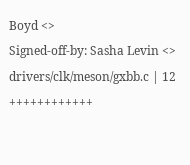Boyd <>
Signed-off-by: Sasha Levin <>
drivers/clk/meson/gxbb.c | 12 ++++++++++++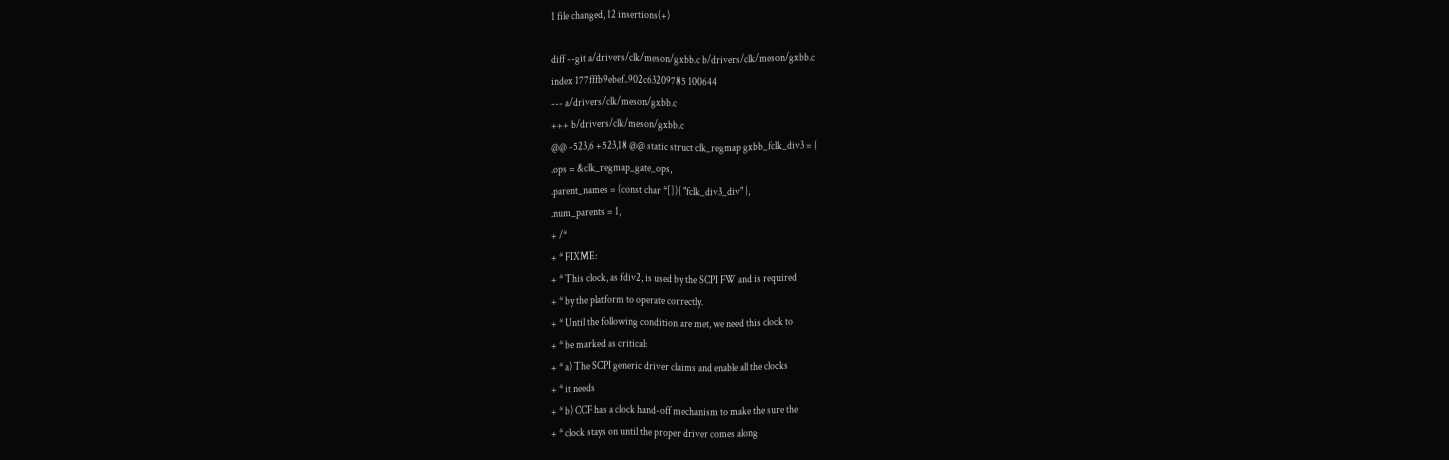1 file changed, 12 insertions(+)

diff --git a/drivers/clk/meson/gxbb.c b/drivers/clk/meson/gxbb.c
index 177fffb9ebef..902c63209785 100644
--- a/drivers/clk/meson/gxbb.c
+++ b/drivers/clk/meson/gxbb.c
@@ -523,6 +523,18 @@ static struct clk_regmap gxbb_fclk_div3 = {
.ops = &clk_regmap_gate_ops,
.parent_names = (const char *[]){ "fclk_div3_div" },
.num_parents = 1,
+ /*
+ * FIXME:
+ * This clock, as fdiv2, is used by the SCPI FW and is required
+ * by the platform to operate correctly.
+ * Until the following condition are met, we need this clock to
+ * be marked as critical:
+ * a) The SCPI generic driver claims and enable all the clocks
+ * it needs
+ * b) CCF has a clock hand-off mechanism to make the sure the
+ * clock stays on until the proper driver comes along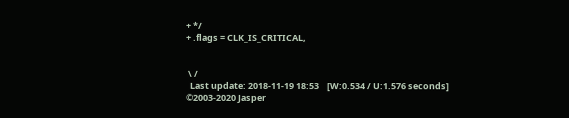+ */
+ .flags = CLK_IS_CRITICAL,


 \ /
  Last update: 2018-11-19 18:53    [W:0.534 / U:1.576 seconds]
©2003-2020 Jasper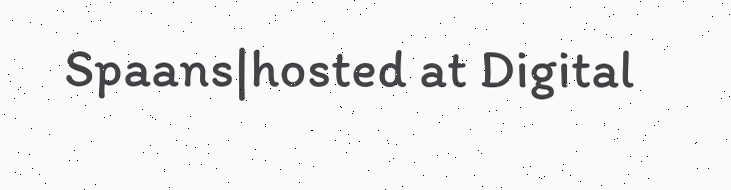Spaans|hosted at Digital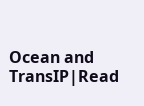Ocean and TransIP|Read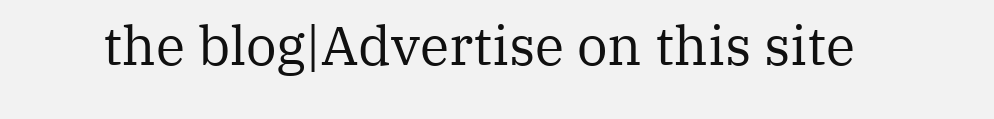the blog|Advertise on this site